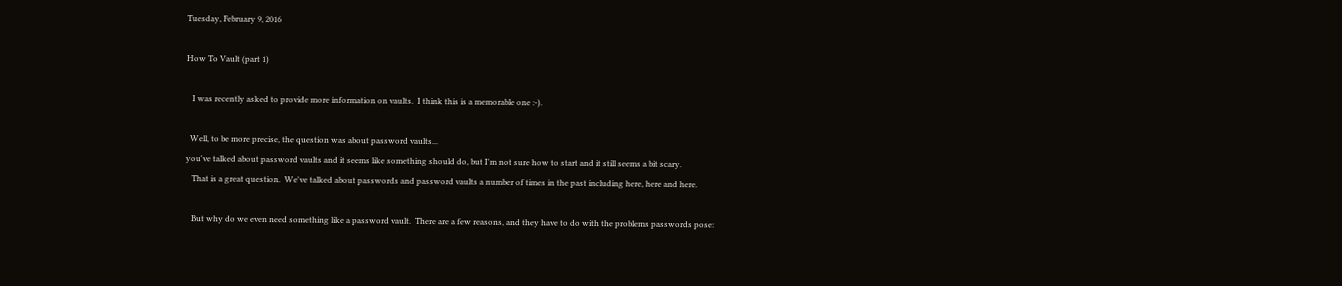Tuesday, February 9, 2016

How To Vault (part 1)

   I was recently asked to provide more information on vaults.  I think this is a memorable one :-).

  Well, to be more precise, the question was about password vaults...
you've talked about password vaults and it seems like something should do, but I'm not sure how to start and it still seems a bit scary.
   That is a great question.  We've talked about passwords and password vaults a number of times in the past including here, here and here.

   But why do we even need something like a password vault.  There are a few reasons, and they have to do with the problems passwords pose: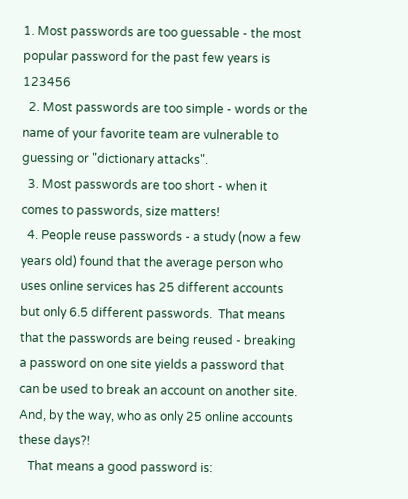1. Most passwords are too guessable - the most popular password for the past few years is 123456
  2. Most passwords are too simple - words or the name of your favorite team are vulnerable to guessing or "dictionary attacks".
  3. Most passwords are too short - when it comes to passwords, size matters!
  4. People reuse passwords - a study (now a few years old) found that the average person who uses online services has 25 different accounts but only 6.5 different passwords.  That means that the passwords are being reused - breaking a password on one site yields a password that can be used to break an account on another site.  And, by the way, who as only 25 online accounts these days?!
   That means a good password is: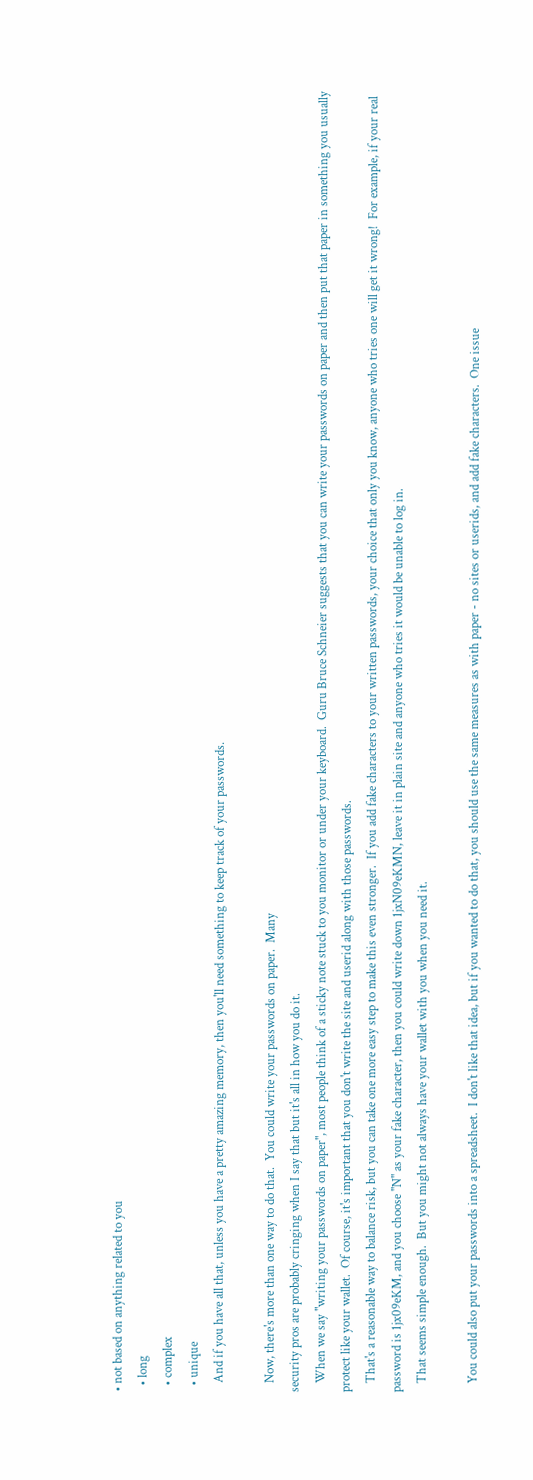• not based on anything related to you
  • long
  • complex
  • unique
   And if you have all that, unless you have a pretty amazing memory, then you'll need something to keep track of your passwords.

   Now, there's more than one way to do that.  You could write your passwords on paper.  Many
security pros are probably cringing when I say that but it's all in how you do it.
   When we say "writing your passwords on paper", most people think of a sticky note stuck to you monitor or under your keyboard.  Guru Bruce Schneier suggests that you can write your passwords on paper and then put that paper in something you usually protect like your wallet.  Of course, it's important that you don't write the site and userid along with those passwords.
   That's a reasonable way to balance risk, but you can take one more easy step to make this even stronger.  If you add fake characters to your written passwords, your choice that only you know, anyone who tries one will get it wrong!  For example, if your real password is 1jx09eKM, and you choose "N" as your fake character, then you could write down 1jxN09eKMN, leave it in plain site and anyone who tries it would be unable to log in.
   That seems simple enough.  But you might not always have your wallet with you when you need it.

   You could also put your passwords into a spreadsheet.  I don't like that idea, but if you wanted to do that, you should use the same measures as with paper - no sites or userids, and add fake characters.  One issue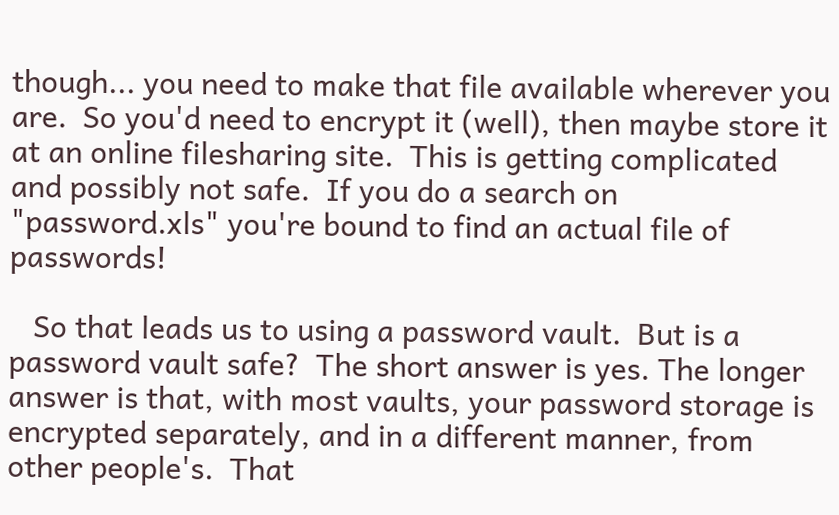though... you need to make that file available wherever you are.  So you'd need to encrypt it (well), then maybe store it at an online filesharing site.  This is getting complicated and possibly not safe.  If you do a search on "password.xls" you're bound to find an actual file of passwords!

   So that leads us to using a password vault.  But is a password vault safe?  The short answer is yes. The longer answer is that, with most vaults, your password storage is encrypted separately, and in a different manner, from other people's.  That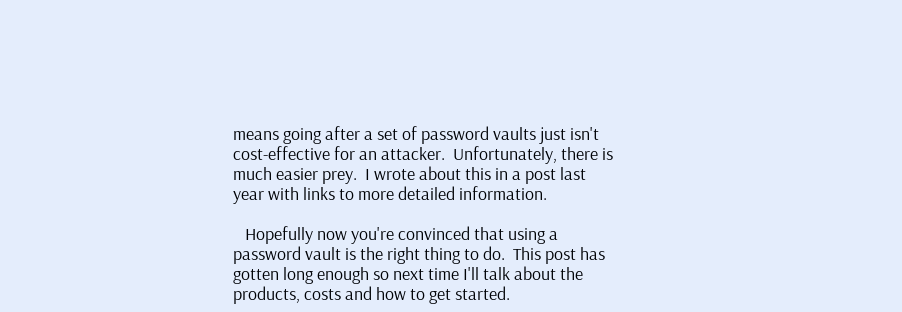means going after a set of password vaults just isn't cost-effective for an attacker.  Unfortunately, there is much easier prey.  I wrote about this in a post last year with links to more detailed information.

   Hopefully now you're convinced that using a password vault is the right thing to do.  This post has gotten long enough so next time I'll talk about the products, costs and how to get started.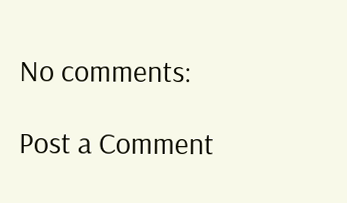No comments:

Post a Comment